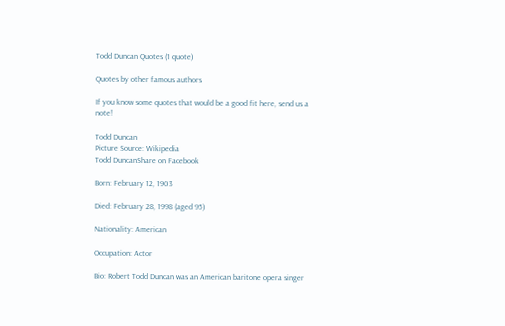Todd Duncan Quotes (1 quote)

Quotes by other famous authors

If you know some quotes that would be a good fit here, send us a note!

Todd Duncan
Picture Source: Wikipedia
Todd DuncanShare on Facebook

Born: February 12, 1903

Died: February 28, 1998 (aged 95)

Nationality: American

Occupation: Actor

Bio: Robert Todd Duncan was an American baritone opera singer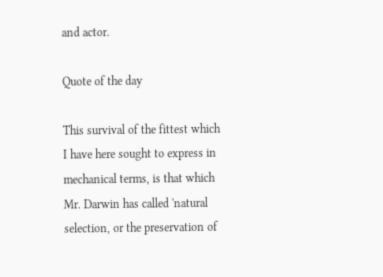and actor.

Quote of the day

This survival of the fittest which I have here sought to express in mechanical terms, is that which Mr. Darwin has called 'natural selection, or the preservation of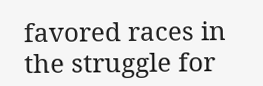favored races in the struggle for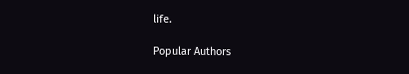life.

Popular Authors